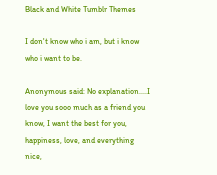Black and White Tumblr Themes

I don't know who i am, but i know who i want to be.

Anonymous said: No explanation....I love you sooo much as a friend you know, I want the best for you, happiness, love, and everything nice,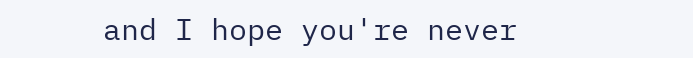and I hope you're never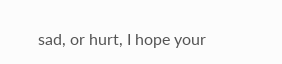sad, or hurt, I hope your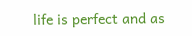life is perfect and as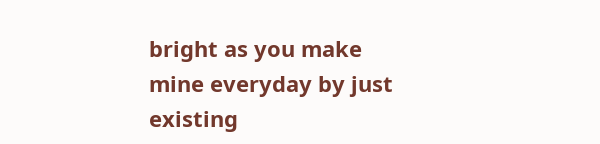bright as you make mine everyday by just existing